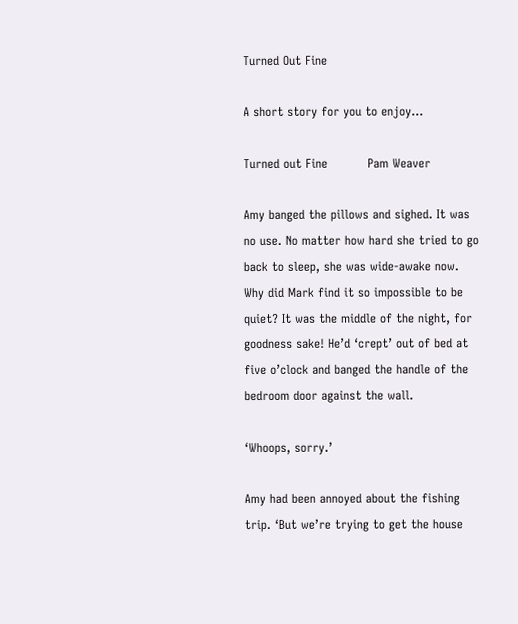Turned Out Fine

A short story for you to enjoy…

Turned out Fine          Pam Weaver

Amy banged the pillows and sighed. It was no use. No matter how hard she tried to go back to sleep, she was wide-awake now. Why did Mark find it so impossible to be quiet? It was the middle of the night, for goodness sake! He’d ‘crept’ out of bed at five o’clock and banged the handle of the bedroom door against the wall.

‘Whoops, sorry.’

Amy had been annoyed about the fishing trip. ‘But we’re trying to get the house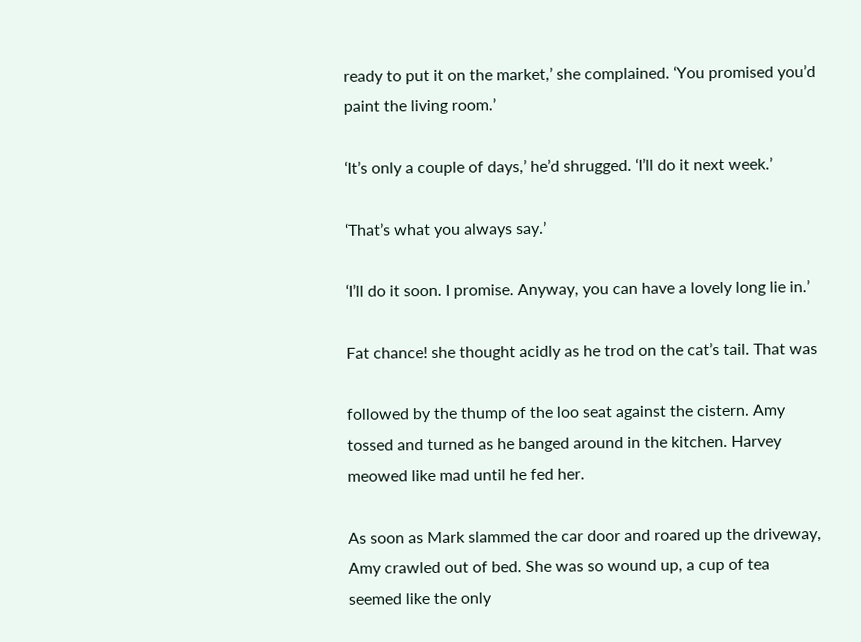ready to put it on the market,’ she complained. ‘You promised you’d paint the living room.’

‘It’s only a couple of days,’ he’d shrugged. ‘I’ll do it next week.’

‘That’s what you always say.’

‘I’ll do it soon. I promise. Anyway, you can have a lovely long lie in.’

Fat chance! she thought acidly as he trod on the cat’s tail. That was

followed by the thump of the loo seat against the cistern. Amy tossed and turned as he banged around in the kitchen. Harvey meowed like mad until he fed her.

As soon as Mark slammed the car door and roared up the driveway, Amy crawled out of bed. She was so wound up, a cup of tea seemed like the only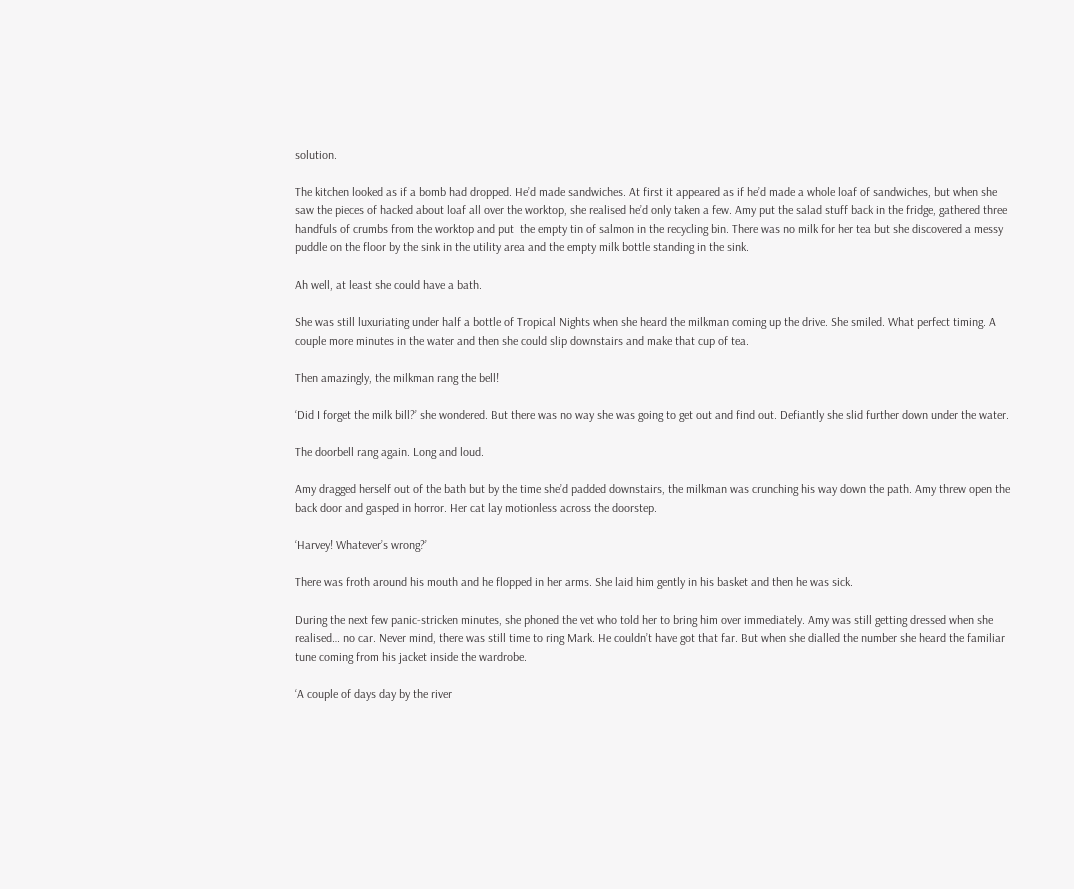solution.

The kitchen looked as if a bomb had dropped. He’d made sandwiches. At first it appeared as if he’d made a whole loaf of sandwiches, but when she saw the pieces of hacked about loaf all over the worktop, she realised he’d only taken a few. Amy put the salad stuff back in the fridge, gathered three handfuls of crumbs from the worktop and put  the empty tin of salmon in the recycling bin. There was no milk for her tea but she discovered a messy puddle on the floor by the sink in the utility area and the empty milk bottle standing in the sink.

Ah well, at least she could have a bath.

She was still luxuriating under half a bottle of Tropical Nights when she heard the milkman coming up the drive. She smiled. What perfect timing. A couple more minutes in the water and then she could slip downstairs and make that cup of tea.

Then amazingly, the milkman rang the bell!

‘Did I forget the milk bill?’ she wondered. But there was no way she was going to get out and find out. Defiantly she slid further down under the water.

The doorbell rang again. Long and loud.

Amy dragged herself out of the bath but by the time she’d padded downstairs, the milkman was crunching his way down the path. Amy threw open the back door and gasped in horror. Her cat lay motionless across the doorstep.

‘Harvey! Whatever’s wrong?’

There was froth around his mouth and he flopped in her arms. She laid him gently in his basket and then he was sick.

During the next few panic-stricken minutes, she phoned the vet who told her to bring him over immediately. Amy was still getting dressed when she realised… no car. Never mind, there was still time to ring Mark. He couldn’t have got that far. But when she dialled the number she heard the familiar tune coming from his jacket inside the wardrobe.

‘A couple of days day by the river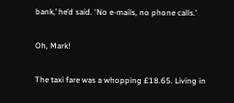bank,’ he’d said. ‘No e-mails, no phone calls.’

Oh, Mark!

The taxi fare was a whopping £18.65. Living in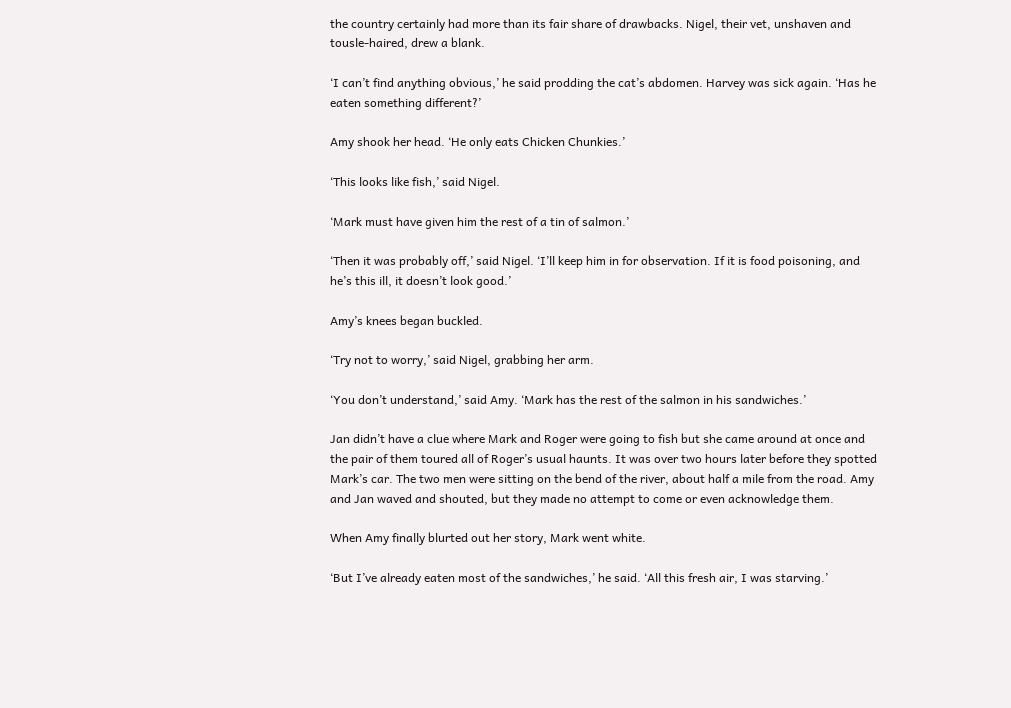the country certainly had more than its fair share of drawbacks. Nigel, their vet, unshaven and tousle-haired, drew a blank.

‘I can’t find anything obvious,’ he said prodding the cat’s abdomen. Harvey was sick again. ‘Has he eaten something different?’

Amy shook her head. ‘He only eats Chicken Chunkies.’

‘This looks like fish,’ said Nigel.

‘Mark must have given him the rest of a tin of salmon.’

‘Then it was probably off,’ said Nigel. ‘I’ll keep him in for observation. If it is food poisoning, and he’s this ill, it doesn’t look good.’

Amy’s knees began buckled.

‘Try not to worry,’ said Nigel, grabbing her arm.

‘You don’t understand,’ said Amy. ‘Mark has the rest of the salmon in his sandwiches.’

Jan didn’t have a clue where Mark and Roger were going to fish but she came around at once and the pair of them toured all of Roger’s usual haunts. It was over two hours later before they spotted Mark’s car. The two men were sitting on the bend of the river, about half a mile from the road. Amy and Jan waved and shouted, but they made no attempt to come or even acknowledge them.

When Amy finally blurted out her story, Mark went white.

‘But I’ve already eaten most of the sandwiches,’ he said. ‘All this fresh air, I was starving.’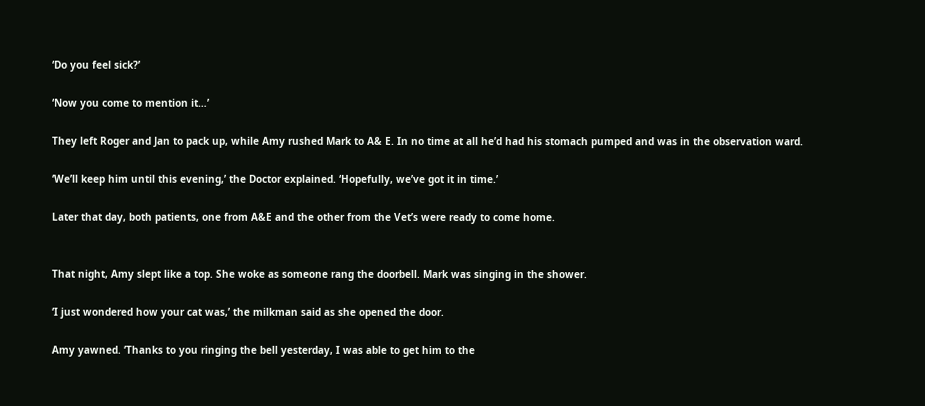‘Do you feel sick?’

‘Now you come to mention it…’

They left Roger and Jan to pack up, while Amy rushed Mark to A& E. In no time at all he’d had his stomach pumped and was in the observation ward.

‘We’ll keep him until this evening,’ the Doctor explained. ‘Hopefully, we’ve got it in time.’

Later that day, both patients, one from A&E and the other from the Vet’s were ready to come home.


That night, Amy slept like a top. She woke as someone rang the doorbell. Mark was singing in the shower.

‘I just wondered how your cat was,’ the milkman said as she opened the door.

Amy yawned. ‘Thanks to you ringing the bell yesterday, I was able to get him to the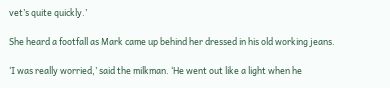vet’s quite quickly.’

She heard a footfall as Mark came up behind her dressed in his old working jeans.

‘I was really worried,’ said the milkman. ‘He went out like a light when he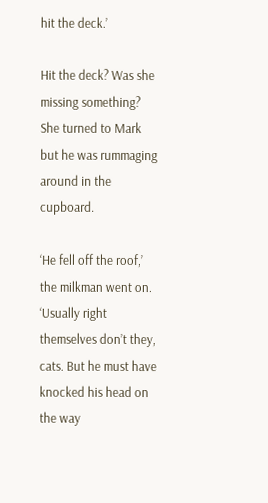hit the deck.’

Hit the deck? Was she missing something? She turned to Mark but he was rummaging around in the cupboard.

‘He fell off the roof,’ the milkman went on. ‘Usually right themselves don’t they, cats. But he must have knocked his head on the way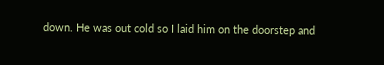down. He was out cold so I laid him on the doorstep and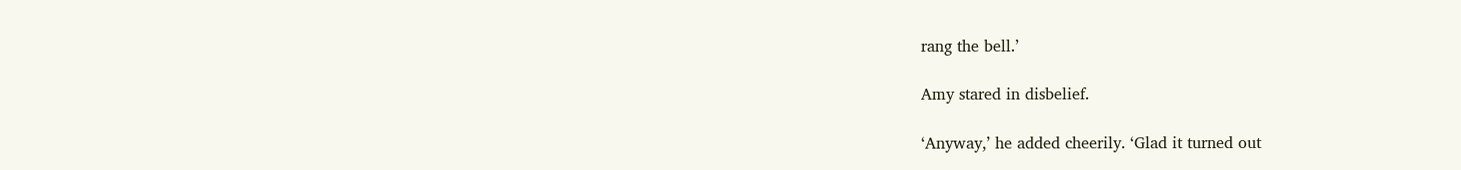rang the bell.’

Amy stared in disbelief.

‘Anyway,’ he added cheerily. ‘Glad it turned out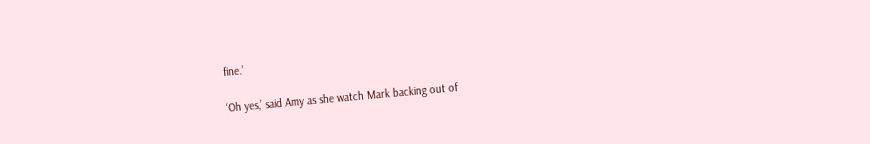fine.’

‘Oh yes,’ said Amy as she watch Mark backing out of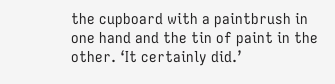the cupboard with a paintbrush in one hand and the tin of paint in the other. ‘It certainly did.’